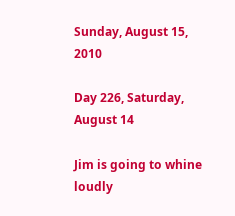Sunday, August 15, 2010

Day 226, Saturday, August 14

Jim is going to whine loudly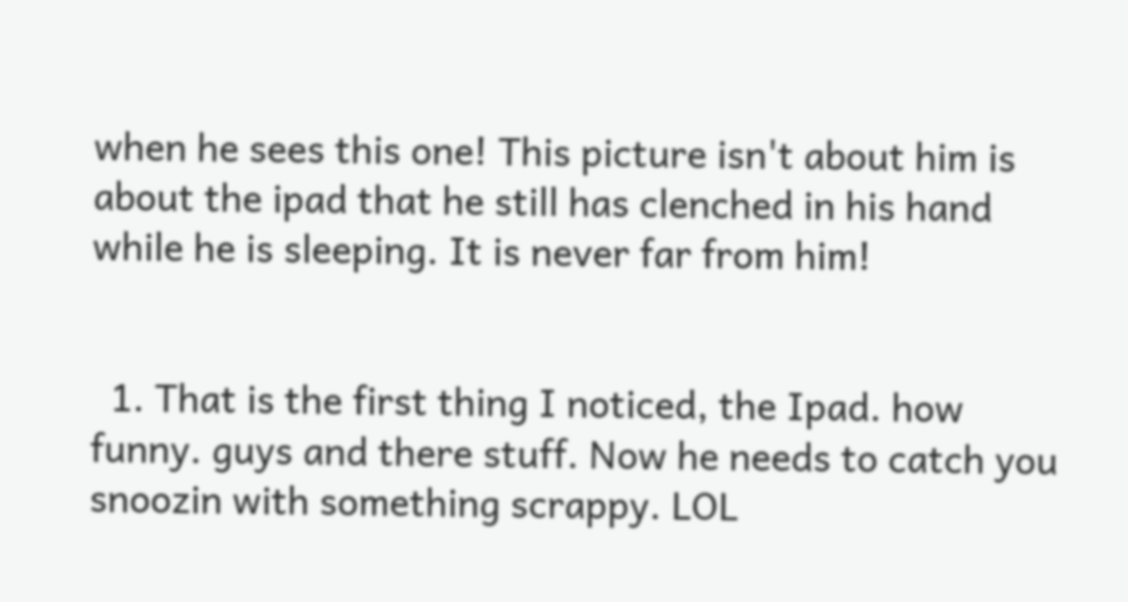when he sees this one! This picture isn't about him is about the ipad that he still has clenched in his hand while he is sleeping. It is never far from him!


  1. That is the first thing I noticed, the Ipad. how funny. guys and there stuff. Now he needs to catch you snoozin with something scrappy. LOL